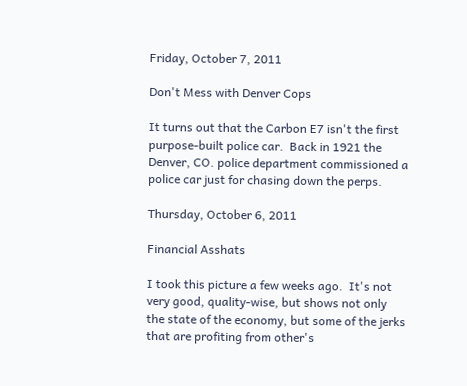Friday, October 7, 2011

Don't Mess with Denver Cops

It turns out that the Carbon E7 isn't the first purpose-built police car.  Back in 1921 the Denver, CO. police department commissioned a police car just for chasing down the perps.

Thursday, October 6, 2011

Financial Asshats

I took this picture a few weeks ago.  It's not very good, quality-wise, but shows not only the state of the economy, but some of the jerks that are profiting from other's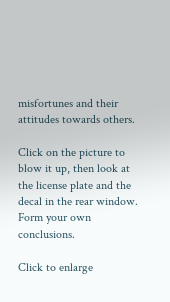misfortunes and their attitudes towards others.

Click on the picture to blow it up, then look at the license plate and the decal in the rear window.  Form your own conclusions.

Click to enlarge